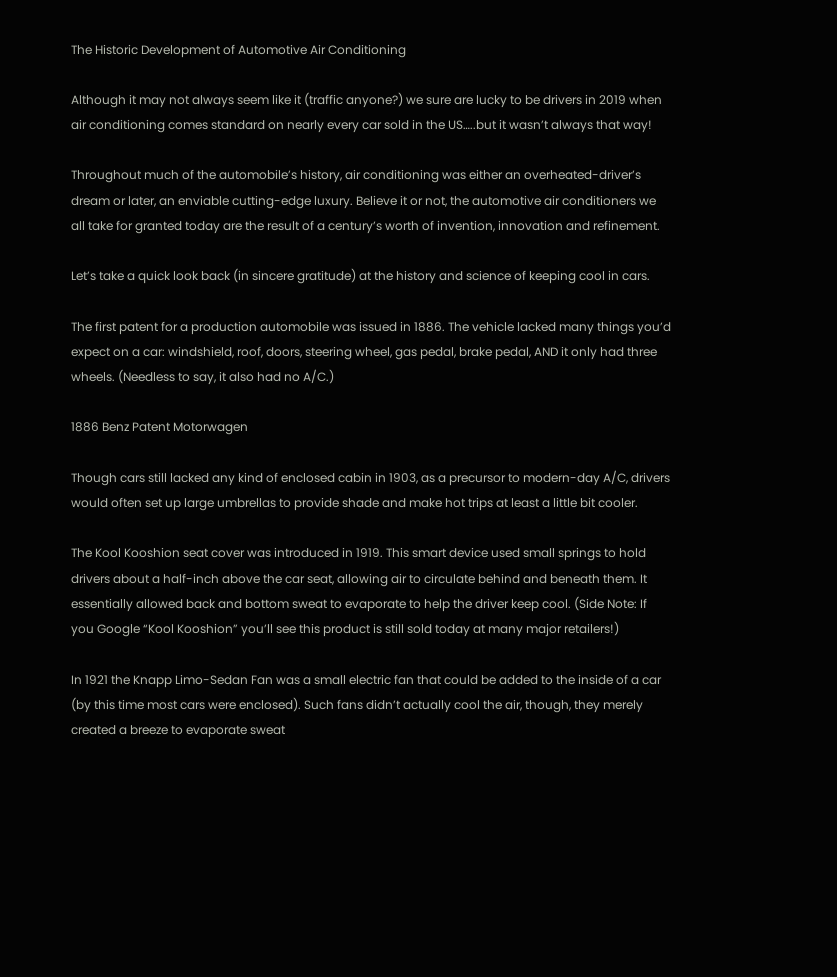The Historic Development of Automotive Air Conditioning

Although it may not always seem like it (traffic anyone?) we sure are lucky to be drivers in 2019 when air conditioning comes standard on nearly every car sold in the US…..but it wasn’t always that way!

Throughout much of the automobile’s history, air conditioning was either an overheated-driver’s dream or later, an enviable cutting-edge luxury. Believe it or not, the automotive air conditioners we all take for granted today are the result of a century’s worth of invention, innovation and refinement.

Let’s take a quick look back (in sincere gratitude) at the history and science of keeping cool in cars.

The first patent for a production automobile was issued in 1886. The vehicle lacked many things you’d expect on a car: windshield, roof, doors, steering wheel, gas pedal, brake pedal, AND it only had three wheels. (Needless to say, it also had no A/C.)

1886 Benz Patent Motorwagen

Though cars still lacked any kind of enclosed cabin in 1903, as a precursor to modern-day A/C, drivers would often set up large umbrellas to provide shade and make hot trips at least a little bit cooler.

The Kool Kooshion seat cover was introduced in 1919. This smart device used small springs to hold drivers about a half-inch above the car seat, allowing air to circulate behind and beneath them. It essentially allowed back and bottom sweat to evaporate to help the driver keep cool. (Side Note: If you Google “Kool Kooshion” you’ll see this product is still sold today at many major retailers!)

In 1921 the Knapp Limo-Sedan Fan was a small electric fan that could be added to the inside of a car (by this time most cars were enclosed). Such fans didn’t actually cool the air, though, they merely created a breeze to evaporate sweat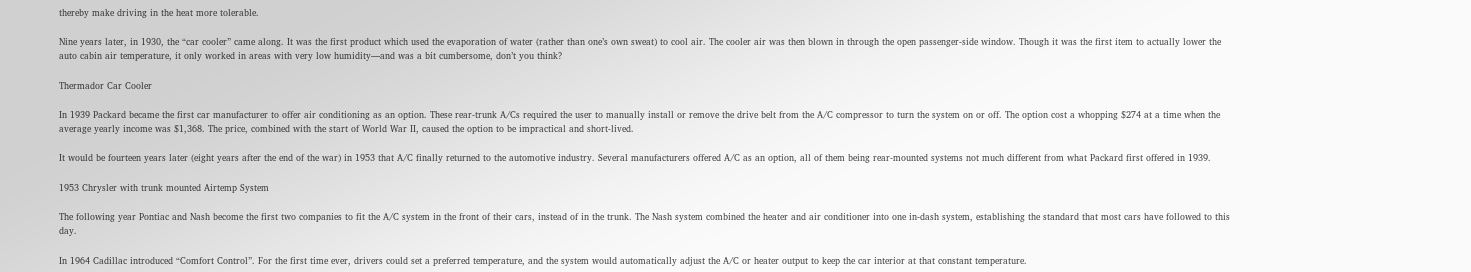thereby make driving in the heat more tolerable.

Nine years later, in 1930, the “car cooler” came along. It was the first product which used the evaporation of water (rather than one’s own sweat) to cool air. The cooler air was then blown in through the open passenger-side window. Though it was the first item to actually lower the auto cabin air temperature, it only worked in areas with very low humidity—and was a bit cumbersome, don’t you think?

Thermador Car Cooler

In 1939 Packard became the first car manufacturer to offer air conditioning as an option. These rear-trunk A/Cs required the user to manually install or remove the drive belt from the A/C compressor to turn the system on or off. The option cost a whopping $274 at a time when the average yearly income was $1,368. The price, combined with the start of World War II, caused the option to be impractical and short-lived.

It would be fourteen years later (eight years after the end of the war) in 1953 that A/C finally returned to the automotive industry. Several manufacturers offered A/C as an option, all of them being rear-mounted systems not much different from what Packard first offered in 1939.

1953 Chrysler with trunk mounted Airtemp System

The following year Pontiac and Nash become the first two companies to fit the A/C system in the front of their cars, instead of in the trunk. The Nash system combined the heater and air conditioner into one in-dash system, establishing the standard that most cars have followed to this day.

In 1964 Cadillac introduced “Comfort Control”. For the first time ever, drivers could set a preferred temperature, and the system would automatically adjust the A/C or heater output to keep the car interior at that constant temperature.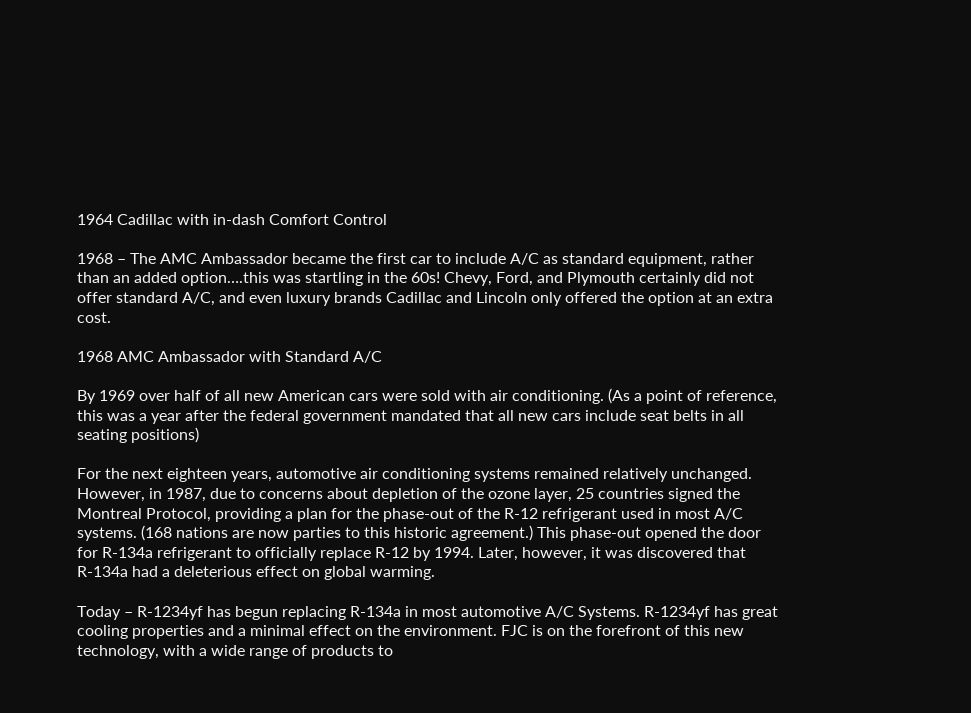1964 Cadillac with in-dash Comfort Control

1968 – The AMC Ambassador became the first car to include A/C as standard equipment, rather than an added option….this was startling in the 60s! Chevy, Ford, and Plymouth certainly did not offer standard A/C, and even luxury brands Cadillac and Lincoln only offered the option at an extra cost.

1968 AMC Ambassador with Standard A/C

By 1969 over half of all new American cars were sold with air conditioning. (As a point of reference, this was a year after the federal government mandated that all new cars include seat belts in all seating positions)

For the next eighteen years, automotive air conditioning systems remained relatively unchanged. However, in 1987, due to concerns about depletion of the ozone layer, 25 countries signed the Montreal Protocol, providing a plan for the phase-out of the R-12 refrigerant used in most A/C systems. (168 nations are now parties to this historic agreement.) This phase-out opened the door for R-134a refrigerant to officially replace R-12 by 1994. Later, however, it was discovered that R-134a had a deleterious effect on global warming.

Today – R-1234yf has begun replacing R-134a in most automotive A/C Systems. R-1234yf has great cooling properties and a minimal effect on the environment. FJC is on the forefront of this new technology, with a wide range of products to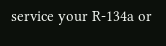service your R-134a or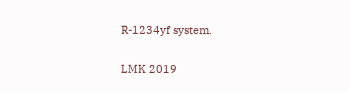R-1234yf system.

LMK 2019